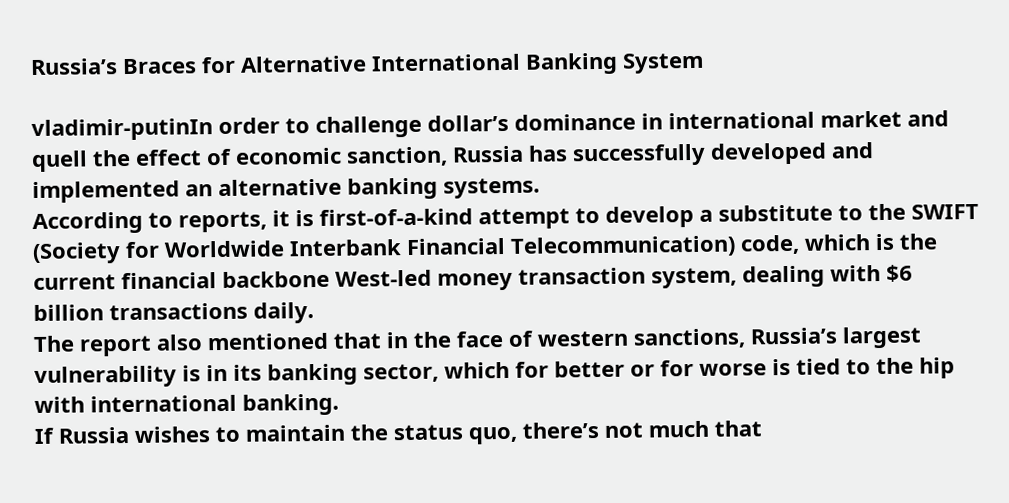Russia’s Braces for Alternative International Banking System

vladimir-putinIn order to challenge dollar’s dominance in international market and quell the effect of economic sanction, Russia has successfully developed and implemented an alternative banking systems.
According to reports, it is first-of-a-kind attempt to develop a substitute to the SWIFT (Society for Worldwide Interbank Financial Telecommunication) code, which is the current financial backbone West-led money transaction system, dealing with $6 billion transactions daily.
The report also mentioned that in the face of western sanctions, Russia’s largest vulnerability is in its banking sector, which for better or for worse is tied to the hip with international banking.
If Russia wishes to maintain the status quo, there’s not much that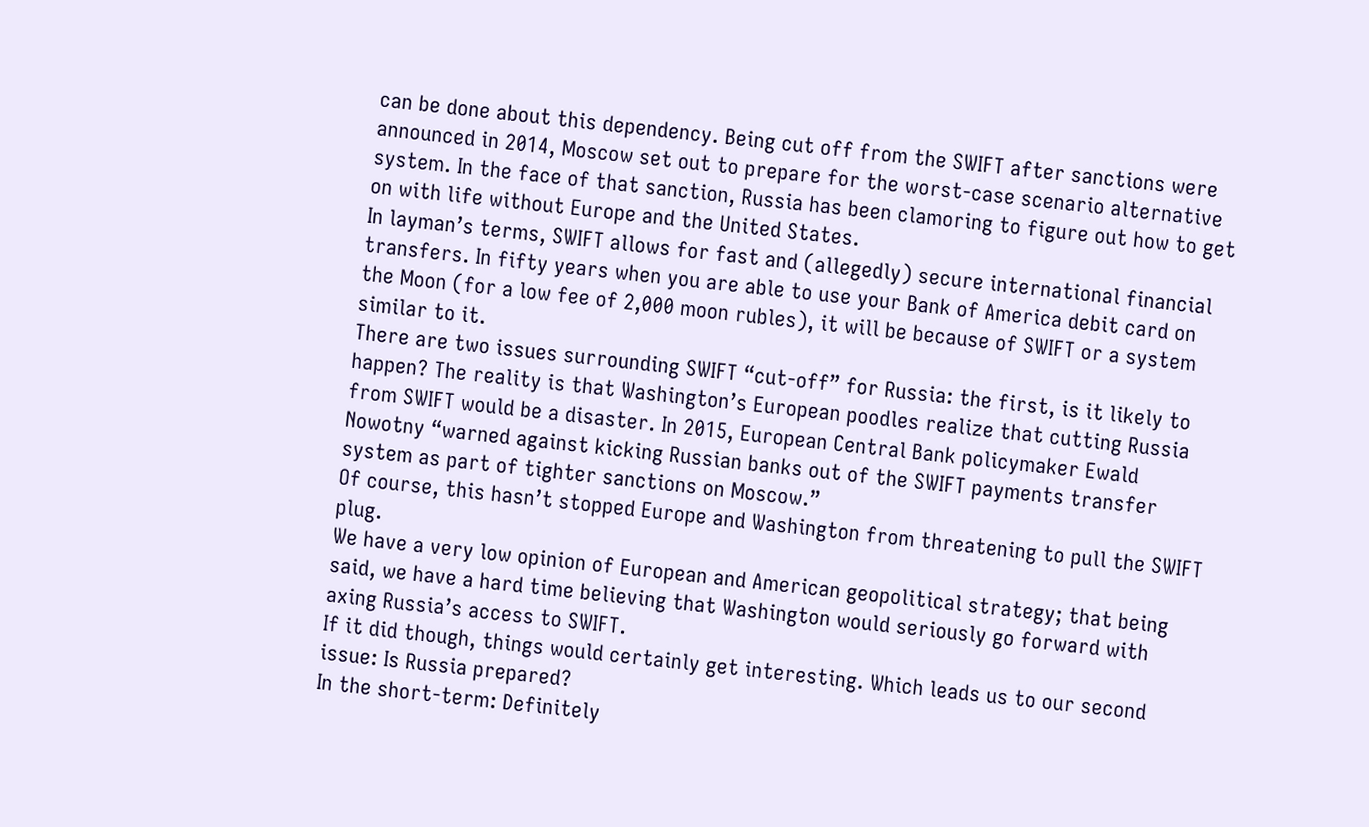can be done about this dependency. Being cut off from the SWIFT after sanctions were announced in 2014, Moscow set out to prepare for the worst-case scenario alternative system. In the face of that sanction, Russia has been clamoring to figure out how to get on with life without Europe and the United States.
In layman’s terms, SWIFT allows for fast and (allegedly) secure international financial transfers. In fifty years when you are able to use your Bank of America debit card on the Moon (for a low fee of 2,000 moon rubles), it will be because of SWIFT or a system similar to it.
There are two issues surrounding SWIFT “cut-off” for Russia: the first, is it likely to happen? The reality is that Washington’s European poodles realize that cutting Russia from SWIFT would be a disaster. In 2015, European Central Bank policymaker Ewald Nowotny “warned against kicking Russian banks out of the SWIFT payments transfer system as part of tighter sanctions on Moscow.”
Of course, this hasn’t stopped Europe and Washington from threatening to pull the SWIFT plug.
We have a very low opinion of European and American geopolitical strategy; that being said, we have a hard time believing that Washington would seriously go forward with axing Russia’s access to SWIFT.
If it did though, things would certainly get interesting. Which leads us to our second issue: Is Russia prepared?
In the short-term: Definitely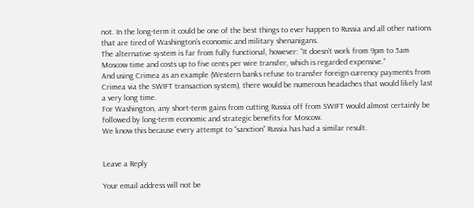not. In the long-term it could be one of the best things to ever happen to Russia and all other nations that are tired of Washington’s economic and military shenanigans.
The alternative system is far from fully functional, however: “It doesn’t work from 9pm to 5am Moscow time and costs up to five cents per wire transfer, which is regarded expensive.”
And using Crimea as an example (Western banks refuse to transfer foreign currency payments from Crimea via the SWIFT transaction system), there would be numerous headaches that would likely last a very long time.
For Washington, any short-term gains from cutting Russia off from SWIFT would almost certainly be followed by long-term economic and strategic benefits for Moscow.
We know this because every attempt to “sanction” Russia has had a similar result.


Leave a Reply

Your email address will not be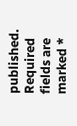published. Required fields are marked *